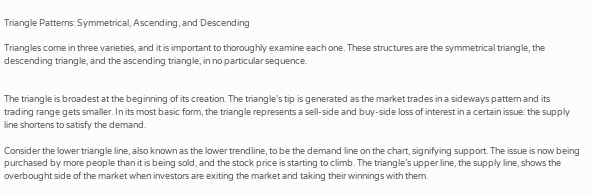Triangle Patterns: Symmetrical, Ascending, and Descending

Triangles come in three varieties, and it is important to thoroughly examine each one. These structures are the symmetrical triangle, the descending triangle, and the ascending triangle, in no particular sequence.


The triangle is broadest at the beginning of its creation. The triangle’s tip is generated as the market trades in a sideways pattern and its trading range gets smaller. In its most basic form, the triangle represents a sell-side and buy-side loss of interest in a certain issue: the supply line shortens to satisfy the demand.

Consider the lower triangle line, also known as the lower trendline, to be the demand line on the chart, signifying support. The issue is now being purchased by more people than it is being sold, and the stock price is starting to climb. The triangle’s upper line, the supply line, shows the overbought side of the market when investors are exiting the market and taking their winnings with them.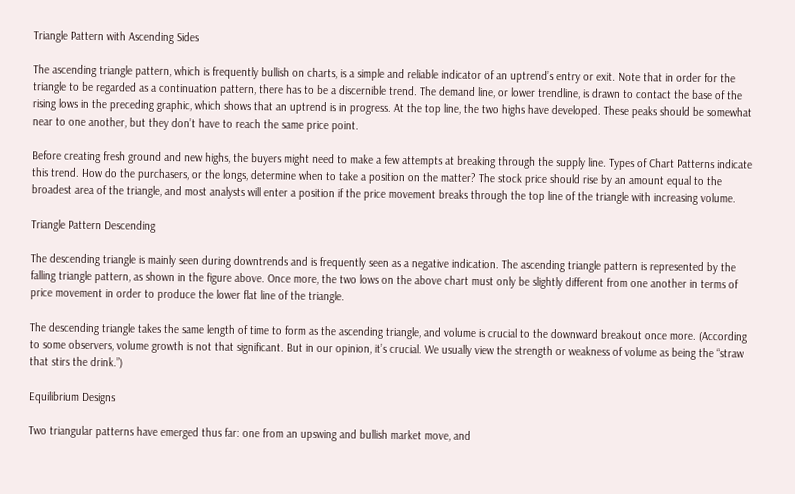Triangle Pattern with Ascending Sides

The ascending triangle pattern, which is frequently bullish on charts, is a simple and reliable indicator of an uptrend’s entry or exit. Note that in order for the triangle to be regarded as a continuation pattern, there has to be a discernible trend. The demand line, or lower trendline, is drawn to contact the base of the rising lows in the preceding graphic, which shows that an uptrend is in progress. At the top line, the two highs have developed. These peaks should be somewhat near to one another, but they don’t have to reach the same price point.

Before creating fresh ground and new highs, the buyers might need to make a few attempts at breaking through the supply line. Types of Chart Patterns indicate this trend. How do the purchasers, or the longs, determine when to take a position on the matter? The stock price should rise by an amount equal to the broadest area of the triangle, and most analysts will enter a position if the price movement breaks through the top line of the triangle with increasing volume.

Triangle Pattern Descending

The descending triangle is mainly seen during downtrends and is frequently seen as a negative indication. The ascending triangle pattern is represented by the falling triangle pattern, as shown in the figure above. Once more, the two lows on the above chart must only be slightly different from one another in terms of price movement in order to produce the lower flat line of the triangle.

The descending triangle takes the same length of time to form as the ascending triangle, and volume is crucial to the downward breakout once more. (According to some observers, volume growth is not that significant. But in our opinion, it’s crucial. We usually view the strength or weakness of volume as being the “straw that stirs the drink.”)

Equilibrium Designs

Two triangular patterns have emerged thus far: one from an upswing and bullish market move, and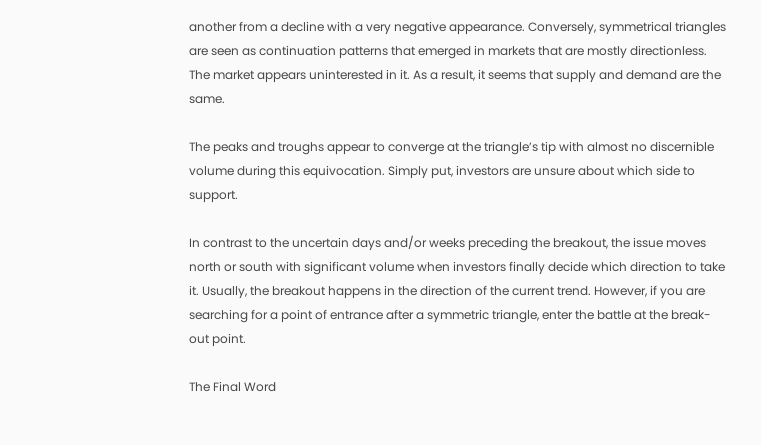another from a decline with a very negative appearance. Conversely, symmetrical triangles are seen as continuation patterns that emerged in markets that are mostly directionless. The market appears uninterested in it. As a result, it seems that supply and demand are the same.

The peaks and troughs appear to converge at the triangle’s tip with almost no discernible volume during this equivocation. Simply put, investors are unsure about which side to support.

In contrast to the uncertain days and/or weeks preceding the breakout, the issue moves north or south with significant volume when investors finally decide which direction to take it. Usually, the breakout happens in the direction of the current trend. However, if you are searching for a point of entrance after a symmetric triangle, enter the battle at the break-out point.

The Final Word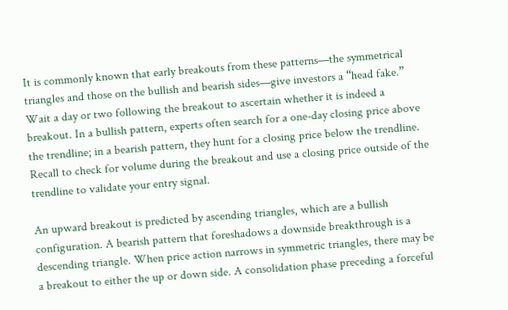It is commonly known that early breakouts from these patterns—the symmetrical triangles and those on the bullish and bearish sides—give investors a “head fake.” Wait a day or two following the breakout to ascertain whether it is indeed a breakout. In a bullish pattern, experts often search for a one-day closing price above the trendline; in a bearish pattern, they hunt for a closing price below the trendline. Recall to check for volume during the breakout and use a closing price outside of the trendline to validate your entry signal.

An upward breakout is predicted by ascending triangles, which are a bullish configuration. A bearish pattern that foreshadows a downside breakthrough is a descending triangle. When price action narrows in symmetric triangles, there may be a breakout to either the up or down side. A consolidation phase preceding a forceful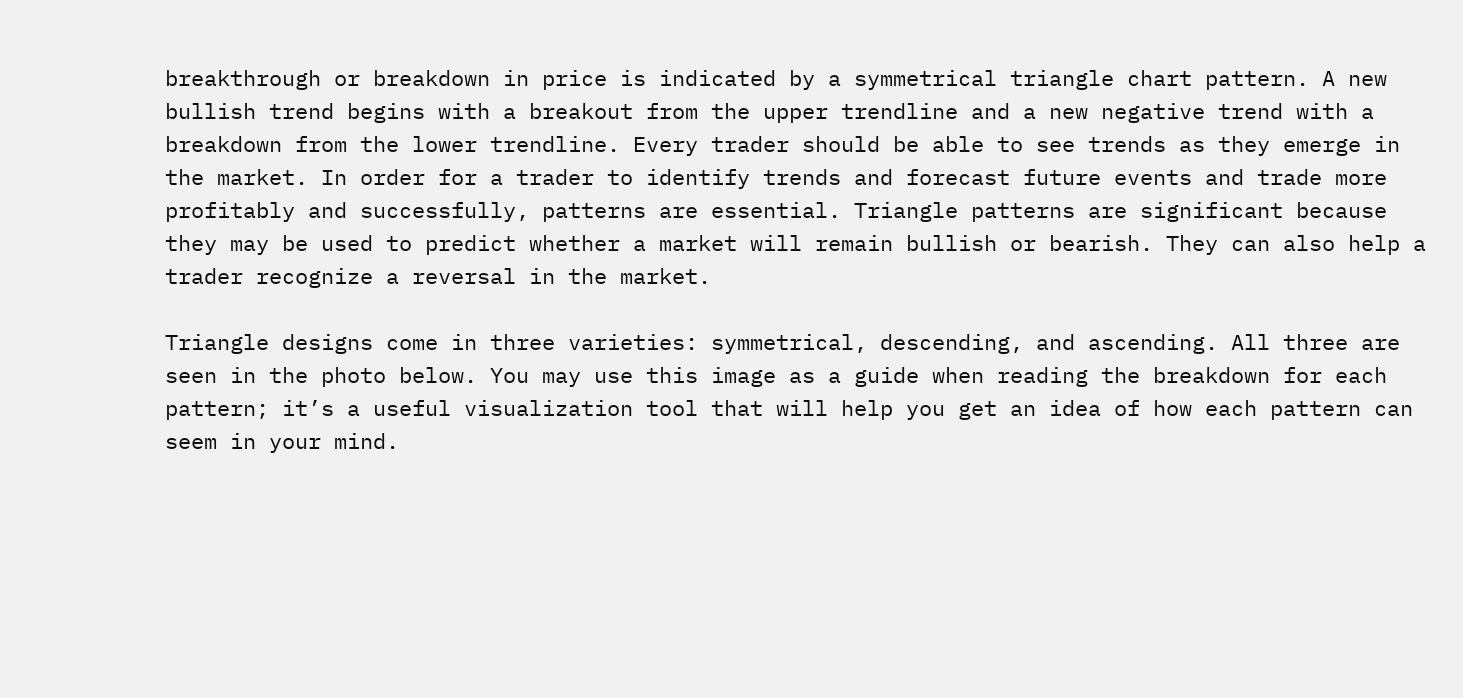breakthrough or breakdown in price is indicated by a symmetrical triangle chart pattern. A new bullish trend begins with a breakout from the upper trendline and a new negative trend with a breakdown from the lower trendline. Every trader should be able to see trends as they emerge in the market. In order for a trader to identify trends and forecast future events and trade more profitably and successfully, patterns are essential. Triangle patterns are significant because they may be used to predict whether a market will remain bullish or bearish. They can also help a trader recognize a reversal in the market.

Triangle designs come in three varieties: symmetrical, descending, and ascending. All three are seen in the photo below. You may use this image as a guide when reading the breakdown for each pattern; it’s a useful visualization tool that will help you get an idea of how each pattern can seem in your mind.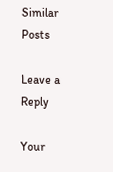Similar Posts

Leave a Reply

Your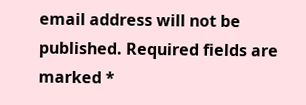email address will not be published. Required fields are marked *